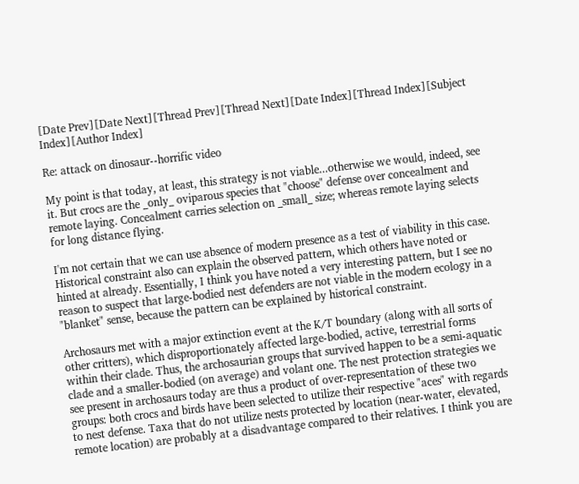[Date Prev][Date Next][Thread Prev][Thread Next][Date Index][Thread Index][Subject Index][Author Index]

Re: attack on dinosaur--horrific video

My point is that today, at least, this strategy is not viable...otherwise we would, indeed, see it. But crocs are the _only_ oviparous species that "choose" defense over concealment and remote laying. Concealment carries selection on _small_ size; whereas remote laying selects for long distance flying.

I'm not certain that we can use absence of modern presence as a test of viability in this case. Historical constraint also can explain the observed pattern, which others have noted or hinted at already. Essentially, I think you have noted a very interesting pattern, but I see no reason to suspect that large-bodied nest defenders are not viable in the modern ecology in a "blanket" sense, because the pattern can be explained by historical constraint.

Archosaurs met with a major extinction event at the K/T boundary (along with all sorts of other critters), which disproportionately affected large-bodied, active, terrestrial forms within their clade. Thus, the archosaurian groups that survived happen to be a semi-aquatic clade and a smaller-bodied (on average) and volant one. The nest protection strategies we see present in archosaurs today are thus a product of over-representation of these two groups: both crocs and birds have been selected to utilize their respective "aces" with regards to nest defense. Taxa that do not utilize nests protected by location (near-water, elevated, remote location) are probably at a disadvantage compared to their relatives. I think you are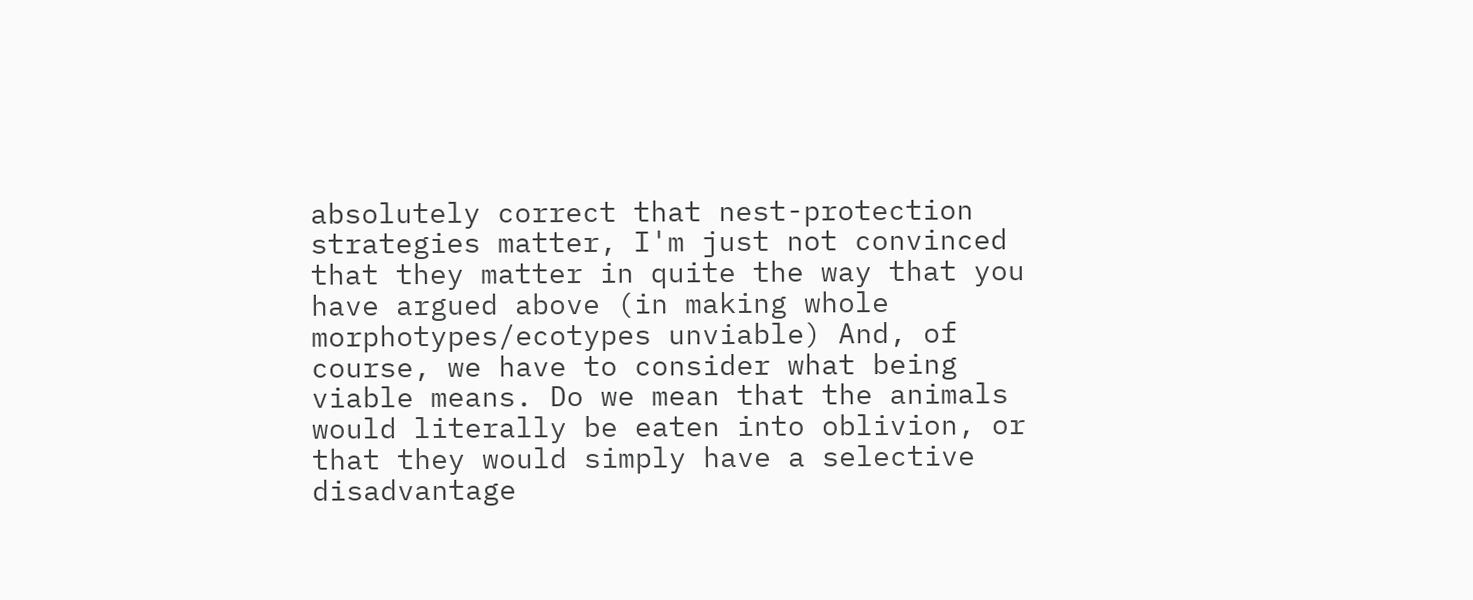absolutely correct that nest-protection strategies matter, I'm just not convinced that they matter in quite the way that you have argued above (in making whole morphotypes/ecotypes unviable) And, of course, we have to consider what being viable means. Do we mean that the animals would literally be eaten into oblivion, or that they would simply have a selective disadvantage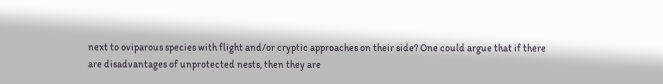next to oviparous species with flight and/or cryptic approaches on their side? One could argue that if there are disadvantages of unprotected nests, then they are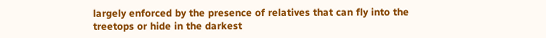largely enforced by the presence of relatives that can fly into the treetops or hide in the darkest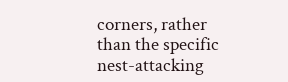corners, rather than the specific nest-attacking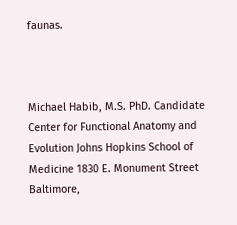faunas.



Michael Habib, M.S. PhD. Candidate Center for Functional Anatomy and Evolution Johns Hopkins School of Medicine 1830 E. Monument Street Baltimore,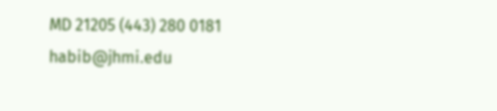MD 21205 (443) 280 0181 habib@jhmi.edu